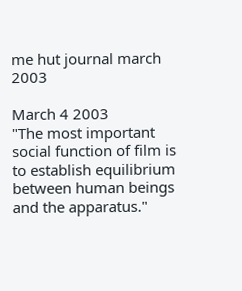me hut journal march 2003

March 4 2003
"The most important social function of film is to establish equilibrium between human beings and the apparatus."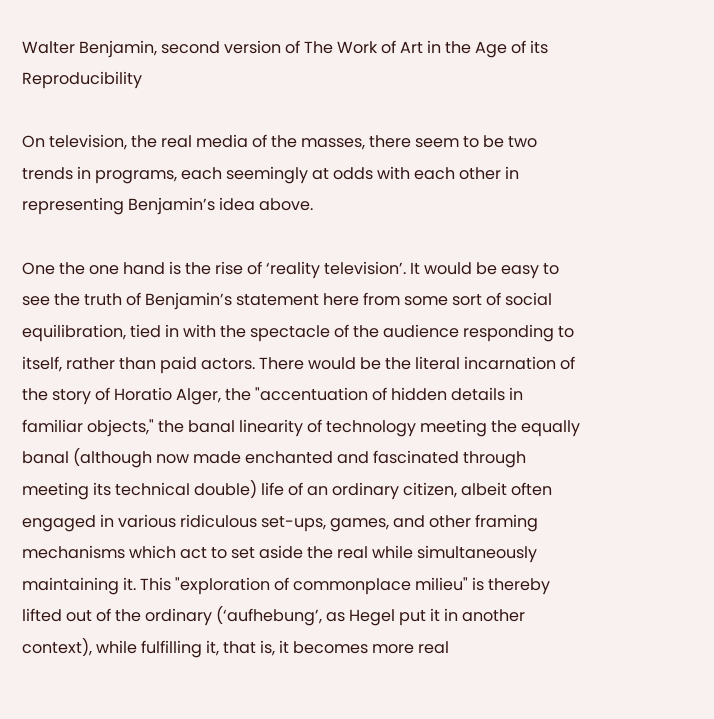Walter Benjamin, second version of The Work of Art in the Age of its Reproducibility

On television, the real media of the masses, there seem to be two trends in programs, each seemingly at odds with each other in representing Benjamin’s idea above.

One the one hand is the rise of ‘reality television’. It would be easy to see the truth of Benjamin’s statement here from some sort of social equilibration, tied in with the spectacle of the audience responding to itself, rather than paid actors. There would be the literal incarnation of the story of Horatio Alger, the "accentuation of hidden details in familiar objects," the banal linearity of technology meeting the equally banal (although now made enchanted and fascinated through meeting its technical double) life of an ordinary citizen, albeit often engaged in various ridiculous set-ups, games, and other framing mechanisms which act to set aside the real while simultaneously maintaining it. This "exploration of commonplace milieu" is thereby lifted out of the ordinary (‘aufhebung’, as Hegel put it in another context), while fulfilling it, that is, it becomes more real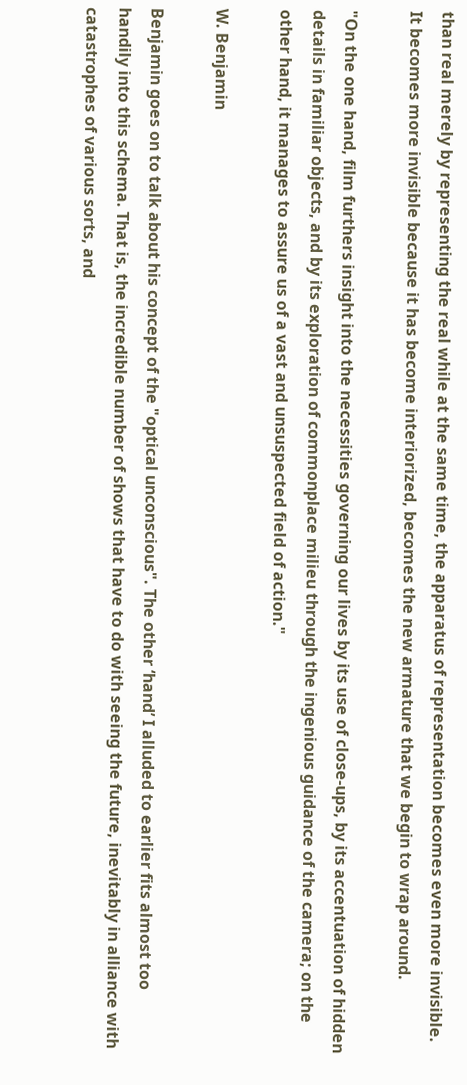than real merely by representing the real while at the same time, the apparatus of representation becomes even more invisible. It becomes more invisible because it has become interiorized, becomes the new armature that we begin to wrap around.

"On the one hand, film furthers insight into the necessities governing our lives by its use of close-ups, by its accentuation of hidden details in familiar objects, and by its exploration of commonplace milieu through the ingenious guidance of the camera; on the other hand, it manages to assure us of a vast and unsuspected field of action."

W. Benjamin

Benjamin goes on to talk about his concept of the "optical unconscious". The other ‘hand’ I alluded to earlier fits almost too handily into this schema. That is, the incredible number of shows that have to do with seeing the future, inevitably in alliance with catastrophes of various sorts, and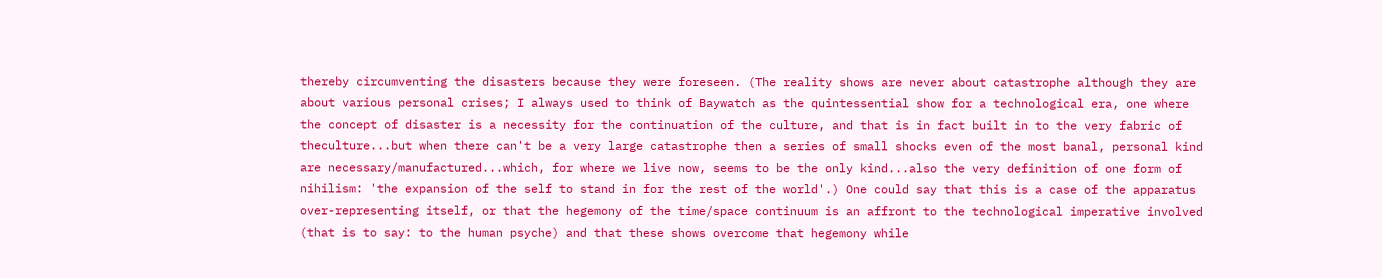thereby circumventing the disasters because they were foreseen. (The reality shows are never about catastrophe although they are about various personal crises; I always used to think of Baywatch as the quintessential show for a technological era, one where the concept of disaster is a necessity for the continuation of the culture, and that is in fact built in to the very fabric of theculture...but when there can't be a very large catastrophe then a series of small shocks even of the most banal, personal kind are necessary/manufactured...which, for where we live now, seems to be the only kind...also the very definition of one form of nihilism: 'the expansion of the self to stand in for the rest of the world'.) One could say that this is a case of the apparatus over-representing itself, or that the hegemony of the time/space continuum is an affront to the technological imperative involved (that is to say: to the human psyche) and that these shows overcome that hegemony while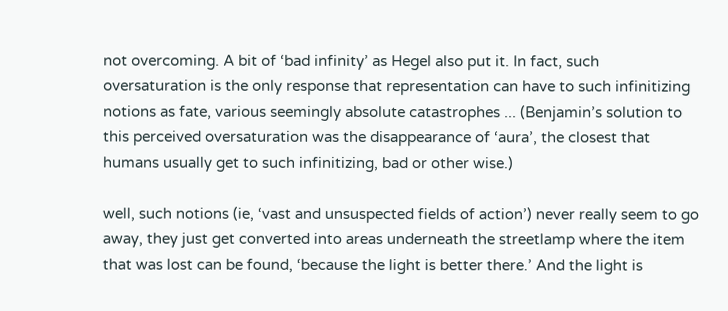not overcoming. A bit of ‘bad infinity’ as Hegel also put it. In fact, such oversaturation is the only response that representation can have to such infinitizing notions as fate, various seemingly absolute catastrophes ... (Benjamin’s solution to this perceived oversaturation was the disappearance of ‘aura’, the closest that humans usually get to such infinitizing, bad or other wise.)

well, such notions (ie, ‘vast and unsuspected fields of action’) never really seem to go away, they just get converted into areas underneath the streetlamp where the item that was lost can be found, ‘because the light is better there.’ And the light is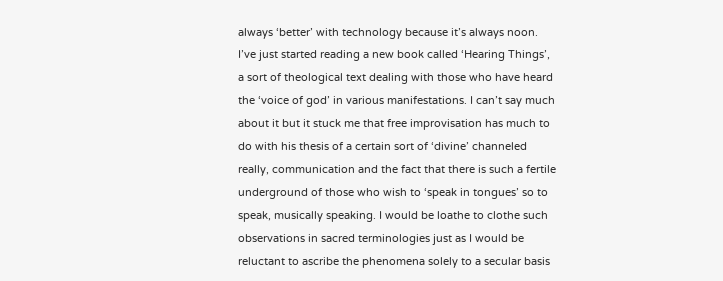always ‘better’ with technology because it’s always noon.
I’ve just started reading a new book called ‘Hearing Things’, a sort of theological text dealing with those who have heard the ‘voice of god’ in various manifestations. I can’t say much about it but it stuck me that free improvisation has much to do with his thesis of a certain sort of ‘divine’ channeled really, communication and the fact that there is such a fertile underground of those who wish to ‘speak in tongues’ so to speak, musically speaking. I would be loathe to clothe such observations in sacred terminologies just as I would be reluctant to ascribe the phenomena solely to a secular basis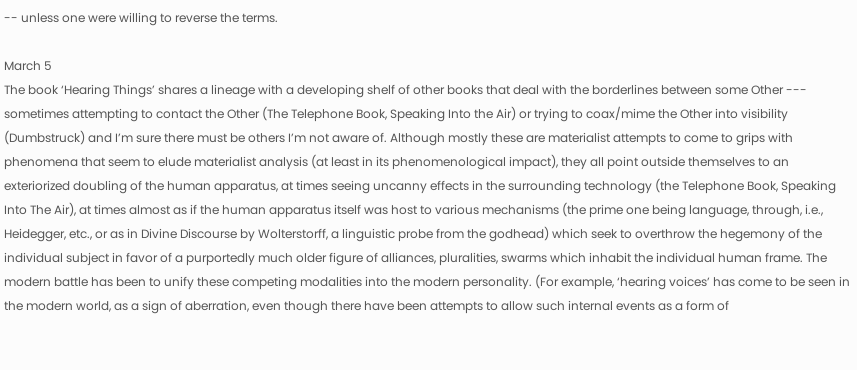-- unless one were willing to reverse the terms.

March 5
The book ‘Hearing Things’ shares a lineage with a developing shelf of other books that deal with the borderlines between some Other --- sometimes attempting to contact the Other (The Telephone Book, Speaking Into the Air) or trying to coax/mime the Other into visibility (Dumbstruck) and I’m sure there must be others I’m not aware of. Although mostly these are materialist attempts to come to grips with phenomena that seem to elude materialist analysis (at least in its phenomenological impact), they all point outside themselves to an exteriorized doubling of the human apparatus, at times seeing uncanny effects in the surrounding technology (the Telephone Book, Speaking Into The Air), at times almost as if the human apparatus itself was host to various mechanisms (the prime one being language, through, i.e., Heidegger, etc., or as in Divine Discourse by Wolterstorff, a linguistic probe from the godhead) which seek to overthrow the hegemony of the individual subject in favor of a purportedly much older figure of alliances, pluralities, swarms which inhabit the individual human frame. The modern battle has been to unify these competing modalities into the modern personality. (For example, ‘hearing voices’ has come to be seen in the modern world, as a sign of aberration, even though there have been attempts to allow such internal events as a form of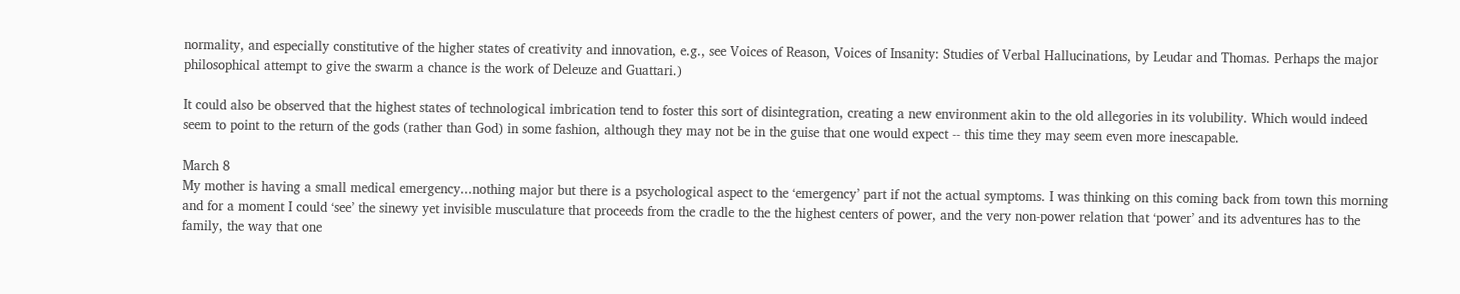normality, and especially constitutive of the higher states of creativity and innovation, e.g., see Voices of Reason, Voices of Insanity: Studies of Verbal Hallucinations, by Leudar and Thomas. Perhaps the major philosophical attempt to give the swarm a chance is the work of Deleuze and Guattari.)

It could also be observed that the highest states of technological imbrication tend to foster this sort of disintegration, creating a new environment akin to the old allegories in its volubility. Which would indeed seem to point to the return of the gods (rather than God) in some fashion, although they may not be in the guise that one would expect -- this time they may seem even more inescapable.

March 8
My mother is having a small medical emergency...nothing major but there is a psychological aspect to the ‘emergency’ part if not the actual symptoms. I was thinking on this coming back from town this morning and for a moment I could ‘see’ the sinewy yet invisible musculature that proceeds from the cradle to the the highest centers of power, and the very non-power relation that ‘power’ and its adventures has to the family, the way that one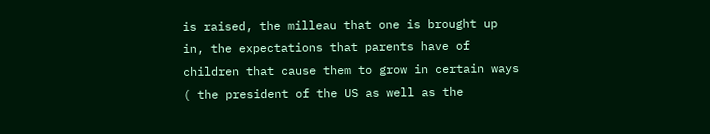is raised, the milleau that one is brought up in, the expectations that parents have of children that cause them to grow in certain ways ( the president of the US as well as the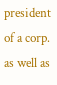president of a corp. as well as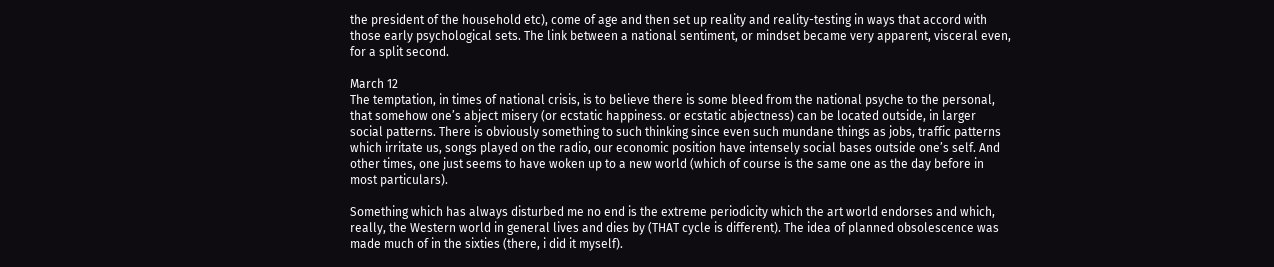the president of the household etc), come of age and then set up reality and reality-testing in ways that accord with those early psychological sets. The link between a national sentiment, or mindset became very apparent, visceral even, for a split second.

March 12
The temptation, in times of national crisis, is to believe there is some bleed from the national psyche to the personal, that somehow one’s abject misery (or ecstatic happiness. or ecstatic abjectness) can be located outside, in larger social patterns. There is obviously something to such thinking since even such mundane things as jobs, traffic patterns which irritate us, songs played on the radio, our economic position have intensely social bases outside one’s self. And other times, one just seems to have woken up to a new world (which of course is the same one as the day before in most particulars).

Something which has always disturbed me no end is the extreme periodicity which the art world endorses and which, really, the Western world in general lives and dies by (THAT cycle is different). The idea of planned obsolescence was made much of in the sixties (there, i did it myself).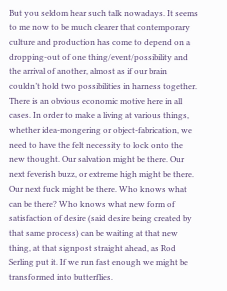But you seldom hear such talk nowadays. It seems to me now to be much clearer that contemporary culture and production has come to depend on a dropping-out of one thing/event/possibility and the arrival of another, almost as if our brain couldn’t hold two possibilities in harness together. There is an obvious economic motive here in all cases. In order to make a living at various things, whether idea-mongering or object-fabrication, we need to have the felt necessity to lock onto the new thought. Our salvation might be there. Our next feverish buzz, or extreme high might be there. Our next fuck might be there. Who knows what can be there? Who knows what new form of satisfaction of desire (said desire being created by that same process) can be waiting at that new thing, at that signpost straight ahead, as Rod Serling put it. If we run fast enough we might be transformed into butterflies.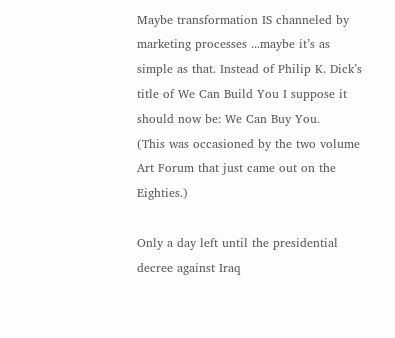Maybe transformation IS channeled by marketing processes ...maybe it’s as simple as that. Instead of Philip K. Dick’s title of We Can Build You I suppose it should now be: We Can Buy You.
(This was occasioned by the two volume Art Forum that just came out on the Eighties.)

Only a day left until the presidential decree against Iraq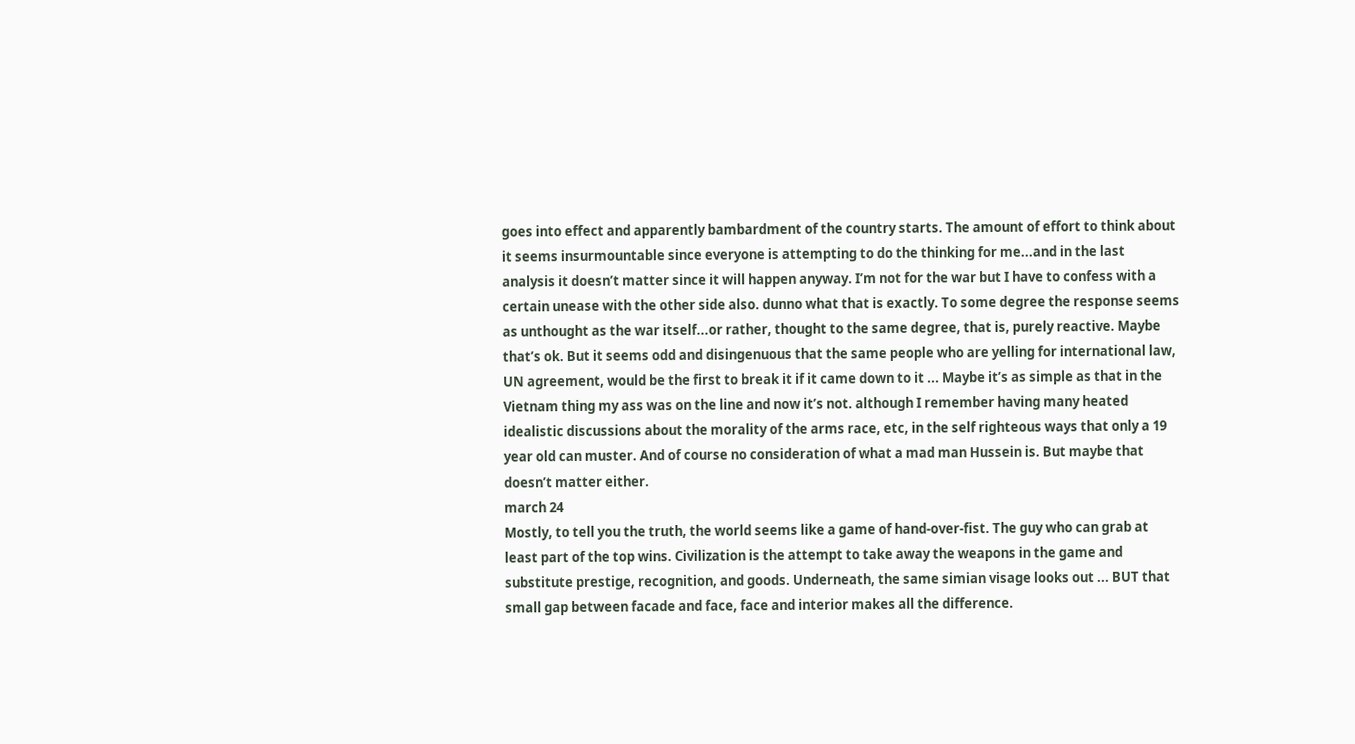goes into effect and apparently bambardment of the country starts. The amount of effort to think about it seems insurmountable since everyone is attempting to do the thinking for me...and in the last analysis it doesn’t matter since it will happen anyway. I’m not for the war but I have to confess with a certain unease with the other side also. dunno what that is exactly. To some degree the response seems as unthought as the war itself...or rather, thought to the same degree, that is, purely reactive. Maybe that’s ok. But it seems odd and disingenuous that the same people who are yelling for international law, UN agreement, would be the first to break it if it came down to it ... Maybe it’s as simple as that in the Vietnam thing my ass was on the line and now it’s not. although I remember having many heated idealistic discussions about the morality of the arms race, etc, in the self righteous ways that only a 19 year old can muster. And of course no consideration of what a mad man Hussein is. But maybe that doesn’t matter either.
march 24
Mostly, to tell you the truth, the world seems like a game of hand-over-fist. The guy who can grab at least part of the top wins. Civilization is the attempt to take away the weapons in the game and substitute prestige, recognition, and goods. Underneath, the same simian visage looks out ... BUT that small gap between facade and face, face and interior makes all the difference.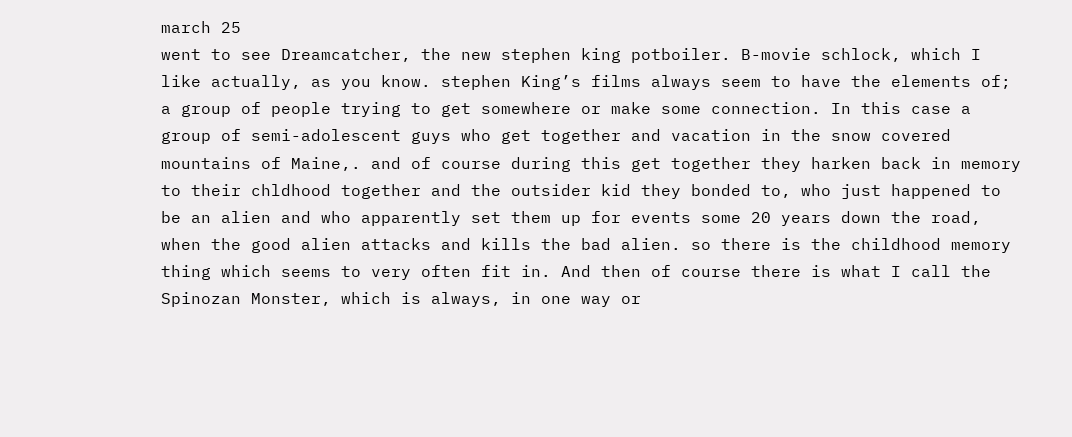march 25
went to see Dreamcatcher, the new stephen king potboiler. B-movie schlock, which I like actually, as you know. stephen King’s films always seem to have the elements of; a group of people trying to get somewhere or make some connection. In this case a group of semi-adolescent guys who get together and vacation in the snow covered mountains of Maine,. and of course during this get together they harken back in memory to their chldhood together and the outsider kid they bonded to, who just happened to be an alien and who apparently set them up for events some 20 years down the road, when the good alien attacks and kills the bad alien. so there is the childhood memory thing which seems to very often fit in. And then of course there is what I call the Spinozan Monster, which is always, in one way or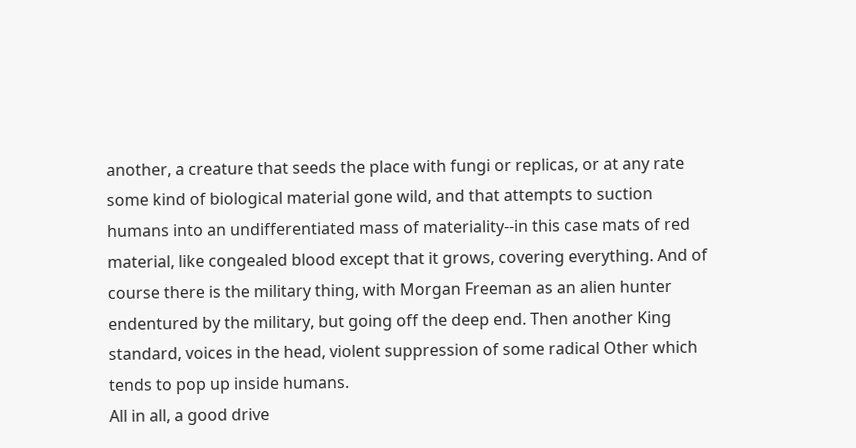another, a creature that seeds the place with fungi or replicas, or at any rate some kind of biological material gone wild, and that attempts to suction humans into an undifferentiated mass of materiality--in this case mats of red material, like congealed blood except that it grows, covering everything. And of course there is the military thing, with Morgan Freeman as an alien hunter endentured by the military, but going off the deep end. Then another King standard, voices in the head, violent suppression of some radical Other which tends to pop up inside humans.
All in all, a good drive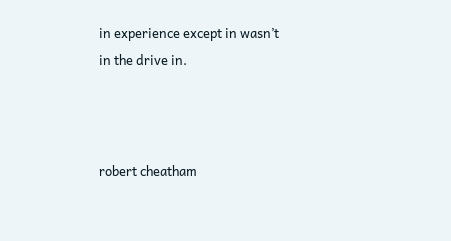in experience except in wasn’t in the drive in.



robert cheatham